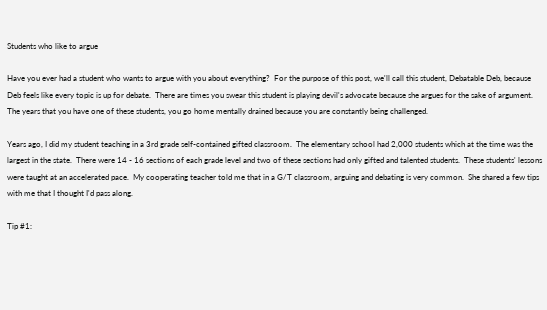Students who like to argue

Have you ever had a student who wants to argue with you about everything?  For the purpose of this post, we'll call this student, Debatable Deb, because Deb feels like every topic is up for debate.  There are times you swear this student is playing devil's advocate because she argues for the sake of argument.  The years that you have one of these students, you go home mentally drained because you are constantly being challenged.

Years ago, I did my student teaching in a 3rd grade self-contained gifted classroom.  The elementary school had 2,000 students which at the time was the largest in the state.  There were 14 - 16 sections of each grade level and two of these sections had only gifted and talented students.  These students' lessons were taught at an accelerated pace.  My cooperating teacher told me that in a G/T classroom, arguing and debating is very common.  She shared a few tips with me that I thought I'd pass along.

Tip #1: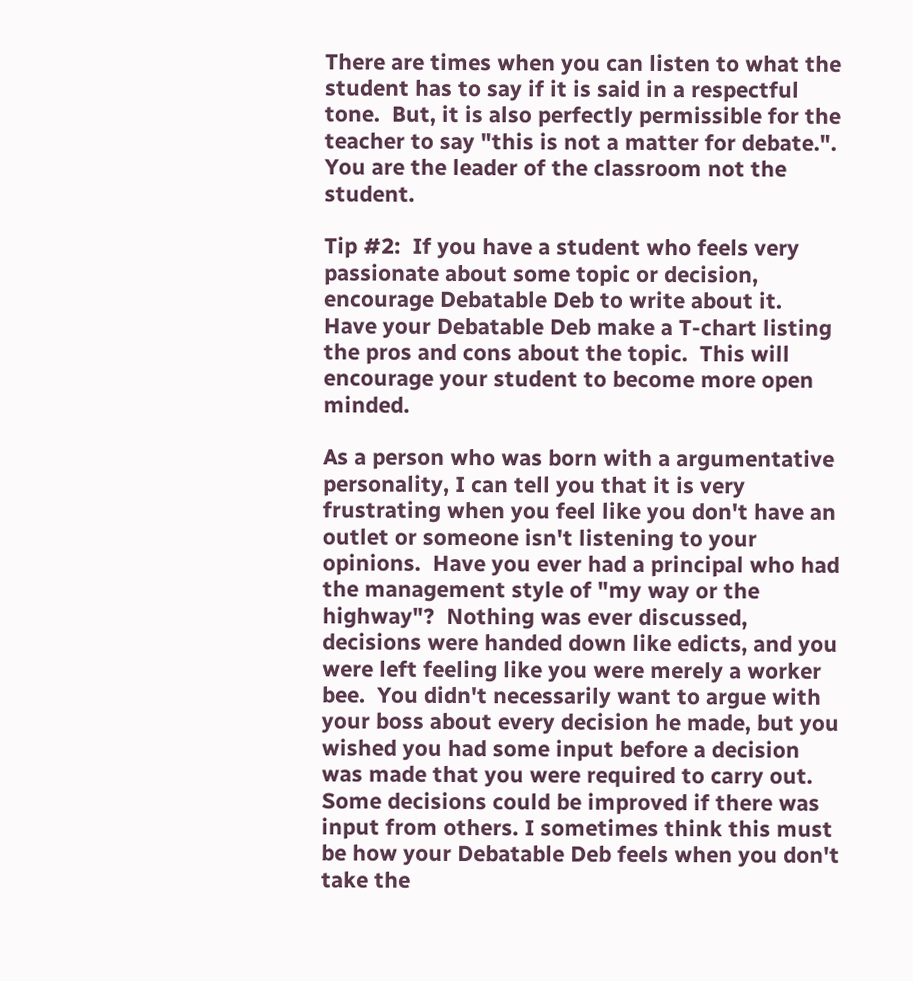There are times when you can listen to what the student has to say if it is said in a respectful tone.  But, it is also perfectly permissible for the teacher to say "this is not a matter for debate.".  You are the leader of the classroom not the student.

Tip #2:  If you have a student who feels very passionate about some topic or decision, encourage Debatable Deb to write about it.  Have your Debatable Deb make a T-chart listing the pros and cons about the topic.  This will encourage your student to become more open minded.

As a person who was born with a argumentative personality, I can tell you that it is very frustrating when you feel like you don't have an outlet or someone isn't listening to your opinions.  Have you ever had a principal who had the management style of "my way or the highway"?  Nothing was ever discussed, decisions were handed down like edicts, and you were left feeling like you were merely a worker bee.  You didn't necessarily want to argue with your boss about every decision he made, but you  wished you had some input before a decision was made that you were required to carry out. Some decisions could be improved if there was input from others. I sometimes think this must be how your Debatable Deb feels when you don't take the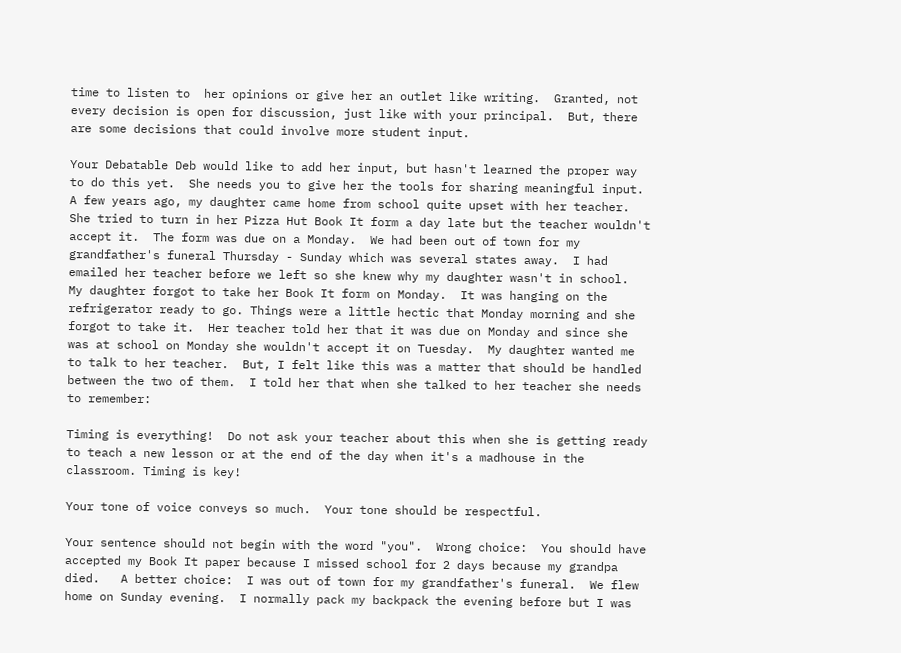time to listen to  her opinions or give her an outlet like writing.  Granted, not every decision is open for discussion, just like with your principal.  But, there are some decisions that could involve more student input.

Your Debatable Deb would like to add her input, but hasn't learned the proper way to do this yet.  She needs you to give her the tools for sharing meaningful input.  A few years ago, my daughter came home from school quite upset with her teacher.  She tried to turn in her Pizza Hut Book It form a day late but the teacher wouldn't accept it.  The form was due on a Monday.  We had been out of town for my grandfather's funeral Thursday - Sunday which was several states away.  I had emailed her teacher before we left so she knew why my daughter wasn't in school.  My daughter forgot to take her Book It form on Monday.  It was hanging on the refrigerator ready to go. Things were a little hectic that Monday morning and she forgot to take it.  Her teacher told her that it was due on Monday and since she was at school on Monday she wouldn't accept it on Tuesday.  My daughter wanted me to talk to her teacher.  But, I felt like this was a matter that should be handled between the two of them.  I told her that when she talked to her teacher she needs to remember:

Timing is everything!  Do not ask your teacher about this when she is getting ready to teach a new lesson or at the end of the day when it's a madhouse in the classroom. Timing is key!

Your tone of voice conveys so much.  Your tone should be respectful.

Your sentence should not begin with the word "you".  Wrong choice:  You should have accepted my Book It paper because I missed school for 2 days because my grandpa died.   A better choice:  I was out of town for my grandfather's funeral.  We flew home on Sunday evening.  I normally pack my backpack the evening before but I was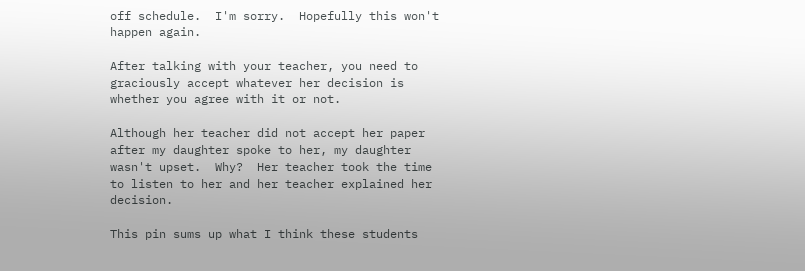off schedule.  I'm sorry.  Hopefully this won't happen again.

After talking with your teacher, you need to graciously accept whatever her decision is whether you agree with it or not.

Although her teacher did not accept her paper after my daughter spoke to her, my daughter wasn't upset.  Why?  Her teacher took the time to listen to her and her teacher explained her decision.

This pin sums up what I think these students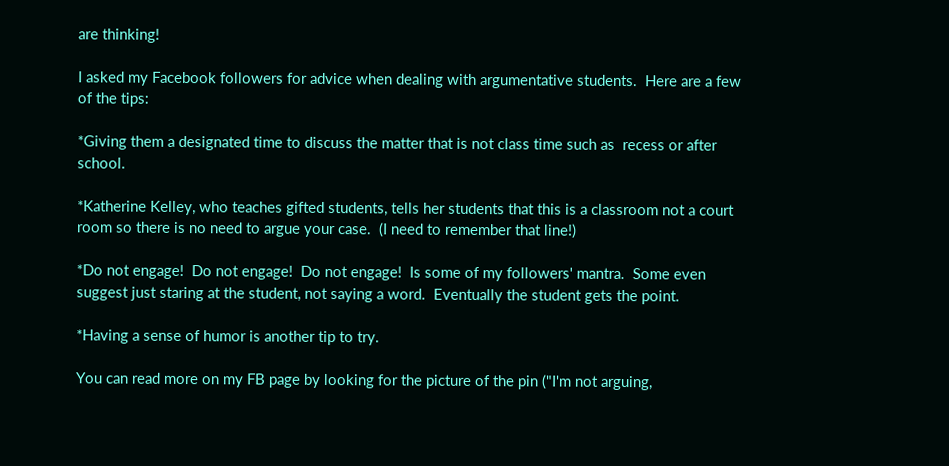are thinking!

I asked my Facebook followers for advice when dealing with argumentative students.  Here are a few of the tips:

*Giving them a designated time to discuss the matter that is not class time such as  recess or after school.

*Katherine Kelley, who teaches gifted students, tells her students that this is a classroom not a court room so there is no need to argue your case.  (I need to remember that line!)

*Do not engage!  Do not engage!  Do not engage!  Is some of my followers' mantra.  Some even suggest just staring at the student, not saying a word.  Eventually the student gets the point.

*Having a sense of humor is another tip to try.

You can read more on my FB page by looking for the picture of the pin ("I'm not arguing,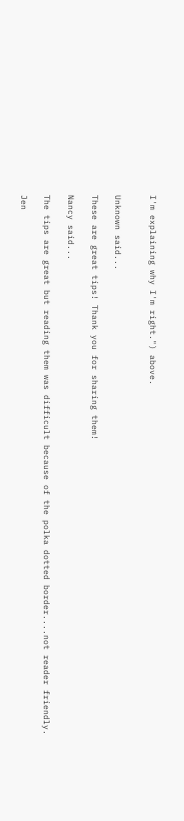I'm explaining why I'm right.") above.


Unknown said...

These are great tips! Thank you for sharing them!

Nancy said...

The tips are great but reading them was difficult because of the polka dotted border....not reader friendly.

Jen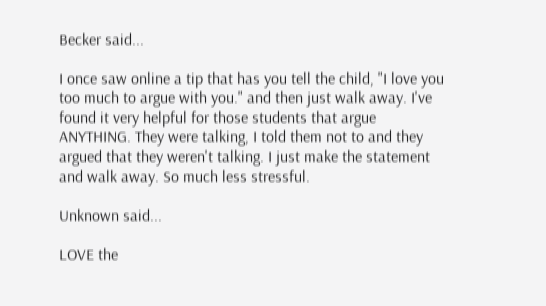Becker said...

I once saw online a tip that has you tell the child, "I love you too much to argue with you." and then just walk away. I've found it very helpful for those students that argue ANYTHING. They were talking, I told them not to and they argued that they weren't talking. I just make the statement and walk away. So much less stressful.

Unknown said...

LOVE the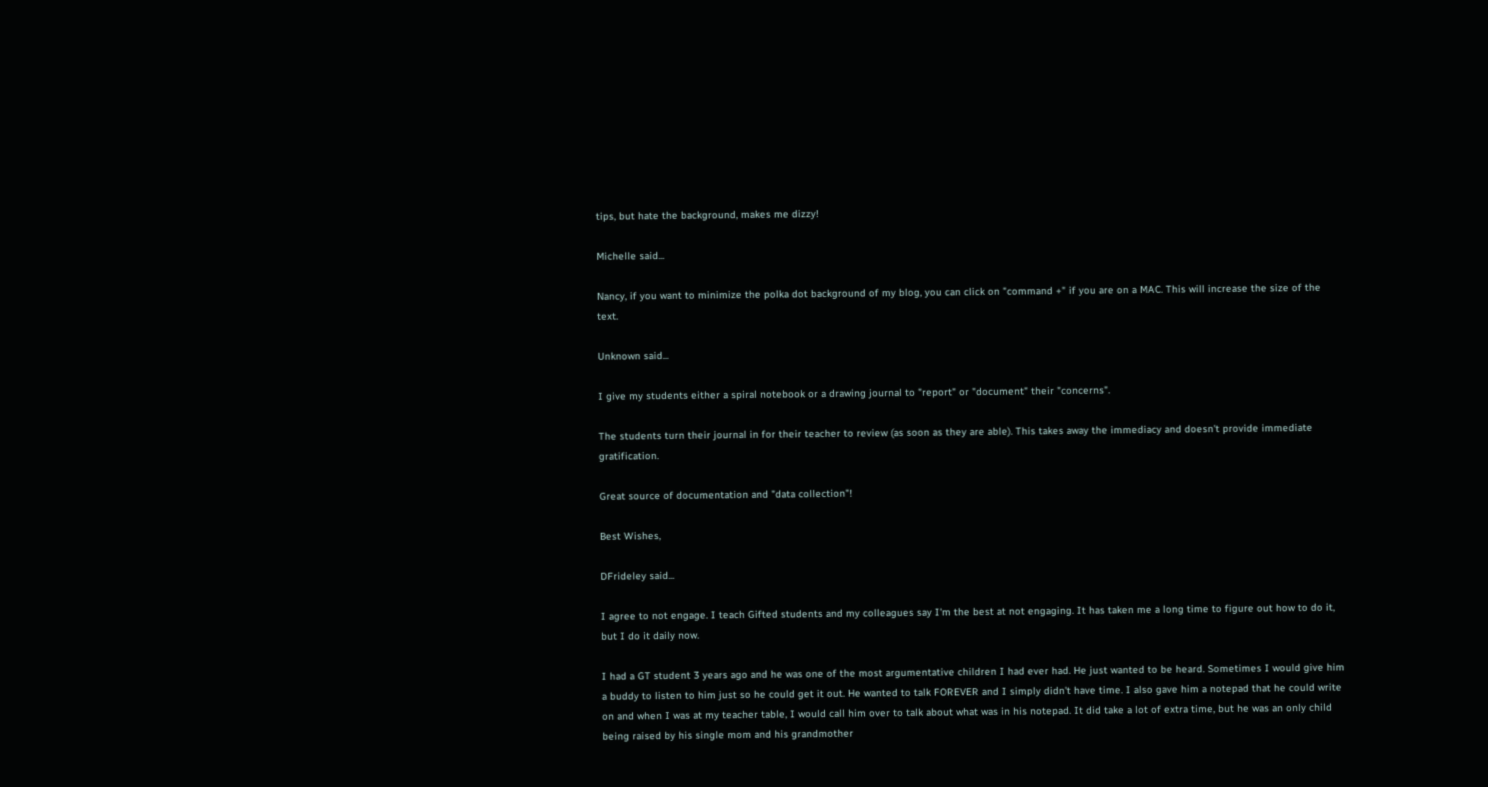tips, but hate the background, makes me dizzy!

Michelle said...

Nancy, if you want to minimize the polka dot background of my blog, you can click on "command +" if you are on a MAC. This will increase the size of the text.

Unknown said...

I give my students either a spiral notebook or a drawing journal to "report" or "document" their "concerns".

The students turn their journal in for their teacher to review (as soon as they are able). This takes away the immediacy and doesn't provide immediate gratification.

Great source of documentation and "data collection"!

Best Wishes,

DFrideley said...

I agree to not engage. I teach Gifted students and my colleagues say I'm the best at not engaging. It has taken me a long time to figure out how to do it, but I do it daily now.

I had a GT student 3 years ago and he was one of the most argumentative children I had ever had. He just wanted to be heard. Sometimes I would give him a buddy to listen to him just so he could get it out. He wanted to talk FOREVER and I simply didn't have time. I also gave him a notepad that he could write on and when I was at my teacher table, I would call him over to talk about what was in his notepad. It did take a lot of extra time, but he was an only child being raised by his single mom and his grandmother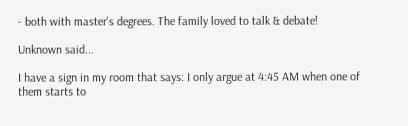- both with master's degrees. The family loved to talk & debate!

Unknown said...

I have a sign in my room that says: I only argue at 4:45 AM when one of them starts to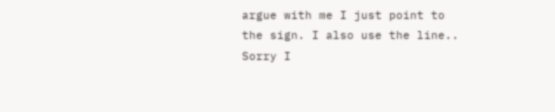argue with me I just point to the sign. I also use the line.. Sorry I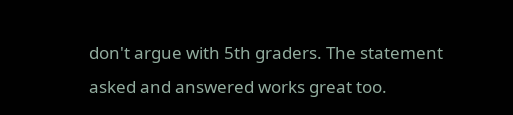don't argue with 5th graders. The statement asked and answered works great too.